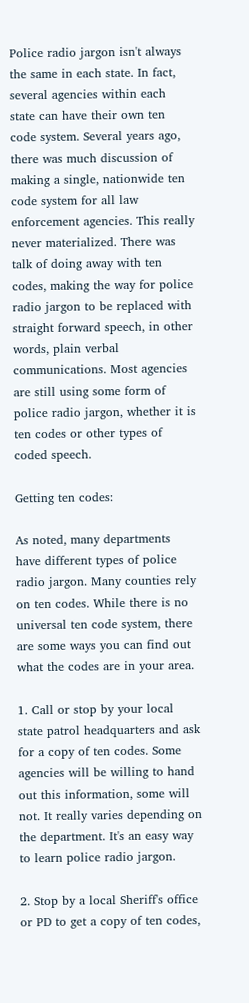Police radio jargon isn't always the same in each state. In fact, several agencies within each state can have their own ten code system. Several years ago, there was much discussion of making a single, nationwide ten code system for all law enforcement agencies. This really never materialized. There was talk of doing away with ten codes, making the way for police radio jargon to be replaced with straight forward speech, in other words, plain verbal communications. Most agencies are still using some form of police radio jargon, whether it is ten codes or other types of coded speech.

Getting ten codes:

As noted, many departments have different types of police radio jargon. Many counties rely on ten codes. While there is no universal ten code system, there are some ways you can find out what the codes are in your area.

1. Call or stop by your local state patrol headquarters and ask for a copy of ten codes. Some agencies will be willing to hand out this information, some will not. It really varies depending on the department. It's an easy way to learn police radio jargon.

2. Stop by a local Sheriff's office or PD to get a copy of ten codes,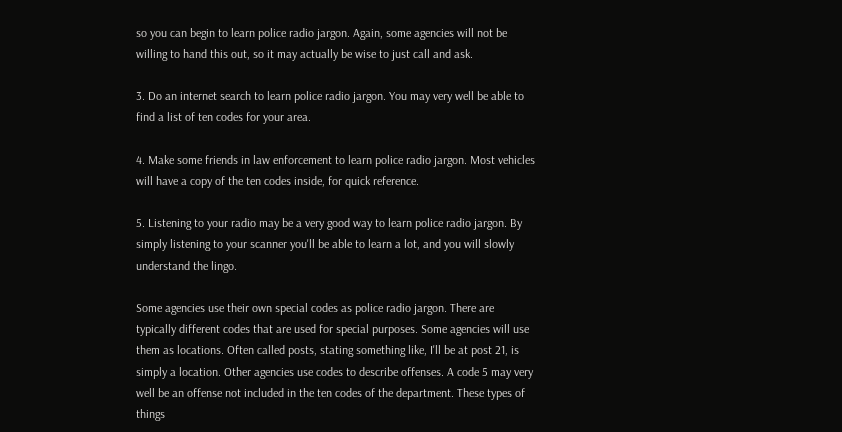so you can begin to learn police radio jargon. Again, some agencies will not be willing to hand this out, so it may actually be wise to just call and ask.

3. Do an internet search to learn police radio jargon. You may very well be able to find a list of ten codes for your area.

4. Make some friends in law enforcement to learn police radio jargon. Most vehicles will have a copy of the ten codes inside, for quick reference.

5. Listening to your radio may be a very good way to learn police radio jargon. By simply listening to your scanner you'll be able to learn a lot, and you will slowly understand the lingo.

Some agencies use their own special codes as police radio jargon. There are typically different codes that are used for special purposes. Some agencies will use them as locations. Often called posts, stating something like, I'll be at post 21, is simply a location. Other agencies use codes to describe offenses. A code 5 may very well be an offense not included in the ten codes of the department. These types of things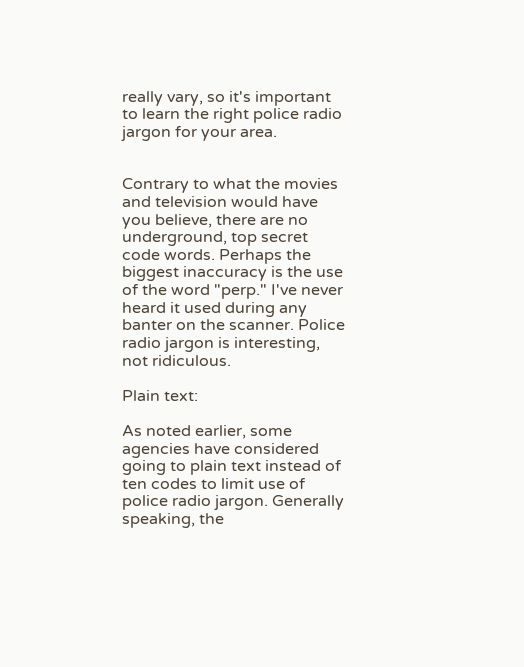really vary, so it's important to learn the right police radio jargon for your area.


Contrary to what the movies and television would have you believe, there are no underground, top secret code words. Perhaps the biggest inaccuracy is the use of the word "perp." I've never heard it used during any banter on the scanner. Police radio jargon is interesting, not ridiculous.

Plain text:

As noted earlier, some agencies have considered going to plain text instead of ten codes to limit use of police radio jargon. Generally speaking, the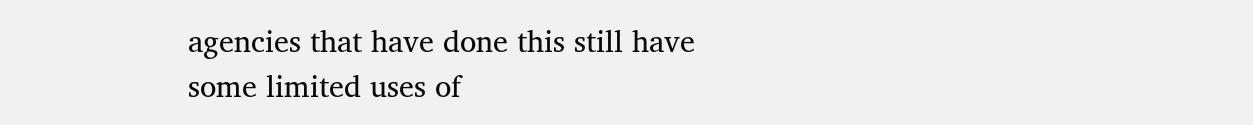agencies that have done this still have some limited uses of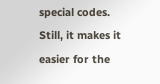special codes. Still, it makes it easier for the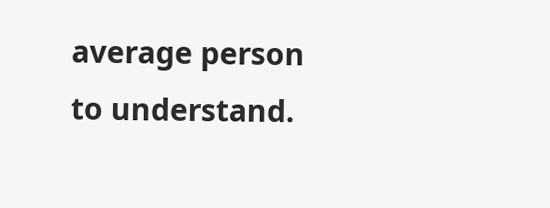average person to understand.